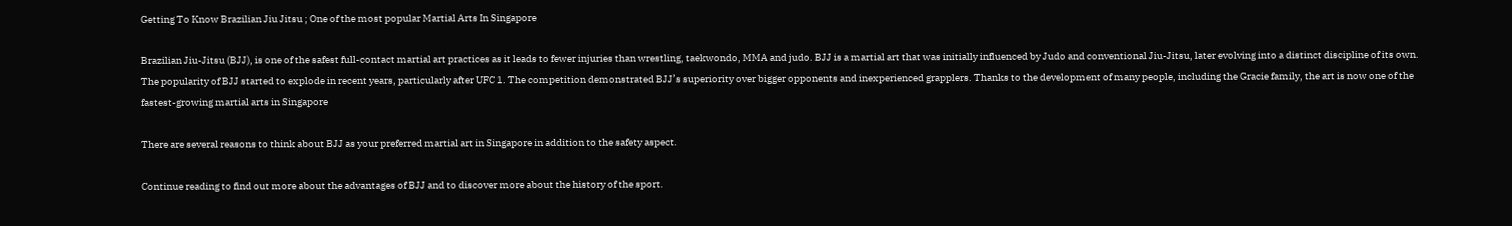Getting To Know Brazilian Jiu Jitsu ; One of the most popular Martial Arts In Singapore

Brazilian Jiu-Jitsu (BJJ), is one of the safest full-contact martial art practices as it leads to fewer injuries than wrestling, taekwondo, MMA and judo. BJJ is a martial art that was initially influenced by Judo and conventional Jiu-Jitsu, later evolving into a distinct discipline of its own. The popularity of BJJ started to explode in recent years, particularly after UFC 1. The competition demonstrated BJJ’s superiority over bigger opponents and inexperienced grapplers. Thanks to the development of many people, including the Gracie family, the art is now one of the fastest-growing martial arts in Singapore

There are several reasons to think about BJJ as your preferred martial art in Singapore in addition to the safety aspect.

Continue reading to find out more about the advantages of BJJ and to discover more about the history of the sport.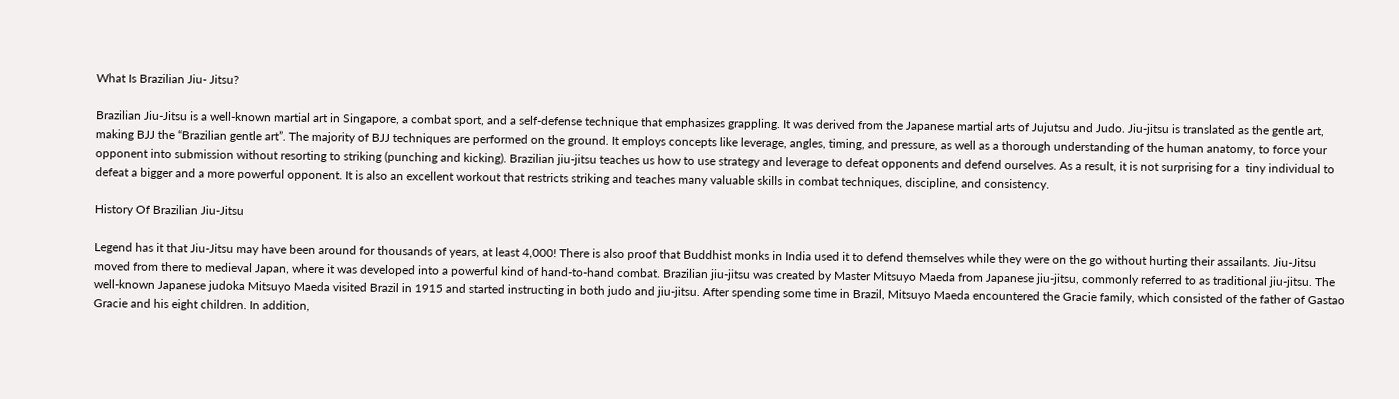What Is Brazilian Jiu- Jitsu?

Brazilian Jiu-Jitsu is a well-known martial art in Singapore, a combat sport, and a self-defense technique that emphasizes grappling. It was derived from the Japanese martial arts of Jujutsu and Judo. Jiu-jitsu is translated as the gentle art, making BJJ the “Brazilian gentle art”. The majority of BJJ techniques are performed on the ground. It employs concepts like leverage, angles, timing, and pressure, as well as a thorough understanding of the human anatomy, to force your opponent into submission without resorting to striking (punching and kicking). Brazilian jiu-jitsu teaches us how to use strategy and leverage to defeat opponents and defend ourselves. As a result, it is not surprising for a  tiny individual to defeat a bigger and a more powerful opponent. It is also an excellent workout that restricts striking and teaches many valuable skills in combat techniques, discipline, and consistency.

History Of Brazilian Jiu-Jitsu

Legend has it that Jiu-Jitsu may have been around for thousands of years, at least 4,000! There is also proof that Buddhist monks in India used it to defend themselves while they were on the go without hurting their assailants. Jiu-Jitsu moved from there to medieval Japan, where it was developed into a powerful kind of hand-to-hand combat. Brazilian jiu-jitsu was created by Master Mitsuyo Maeda from Japanese jiu-jitsu, commonly referred to as traditional jiu-jitsu. The well-known Japanese judoka Mitsuyo Maeda visited Brazil in 1915 and started instructing in both judo and jiu-jitsu. After spending some time in Brazil, Mitsuyo Maeda encountered the Gracie family, which consisted of the father of Gastao Gracie and his eight children. In addition,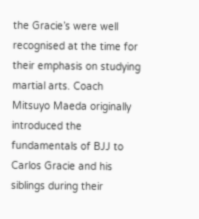the Gracie’s were well recognised at the time for their emphasis on studying martial arts. Coach Mitsuyo Maeda originally introduced the fundamentals of BJJ to Carlos Gracie and his siblings during their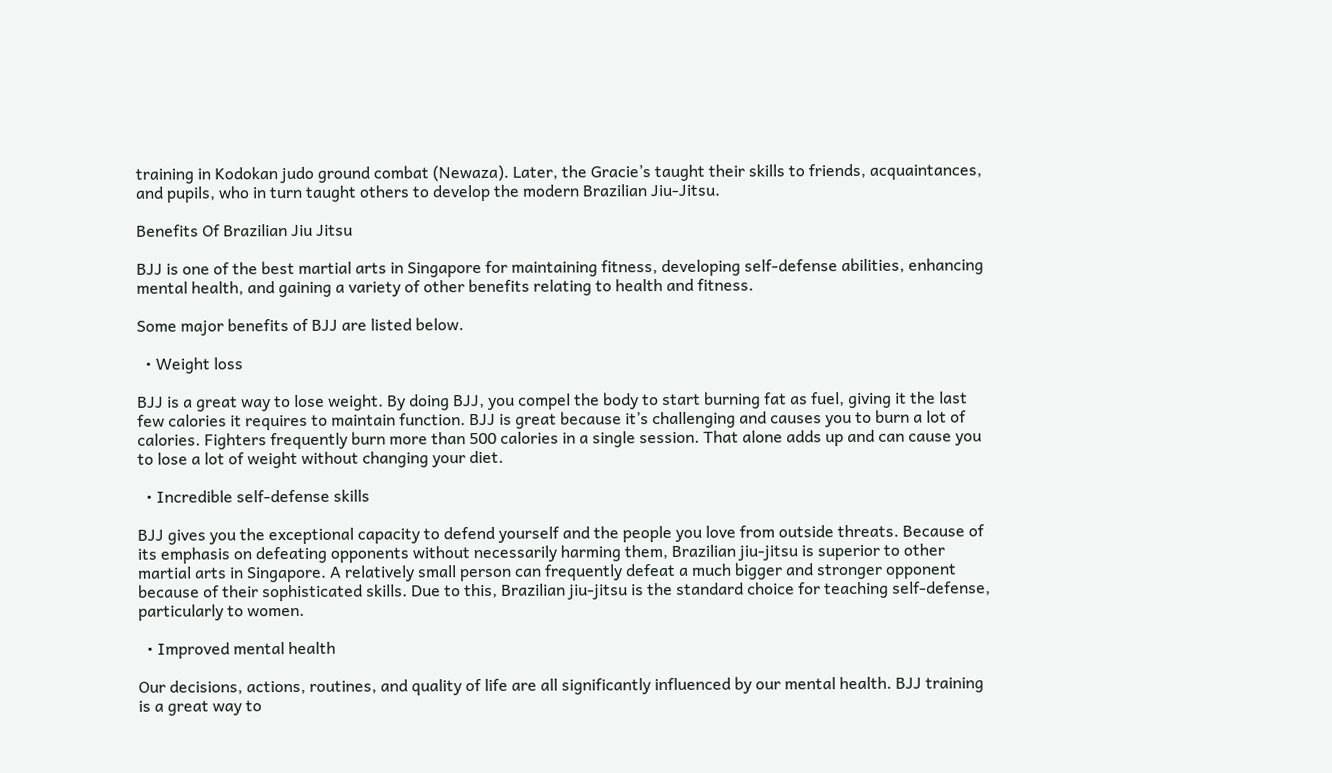training in Kodokan judo ground combat (Newaza). Later, the Gracie’s taught their skills to friends, acquaintances, and pupils, who in turn taught others to develop the modern Brazilian Jiu-Jitsu.

Benefits Of Brazilian Jiu Jitsu

BJJ is one of the best martial arts in Singapore for maintaining fitness, developing self-defense abilities, enhancing mental health, and gaining a variety of other benefits relating to health and fitness.

Some major benefits of BJJ are listed below.

  • Weight loss

BJJ is a great way to lose weight. By doing BJJ, you compel the body to start burning fat as fuel, giving it the last few calories it requires to maintain function. BJJ is great because it’s challenging and causes you to burn a lot of calories. Fighters frequently burn more than 500 calories in a single session. That alone adds up and can cause you to lose a lot of weight without changing your diet.

  • Incredible self-defense skills

BJJ gives you the exceptional capacity to defend yourself and the people you love from outside threats. Because of its emphasis on defeating opponents without necessarily harming them, Brazilian jiu-jitsu is superior to other martial arts in Singapore. A relatively small person can frequently defeat a much bigger and stronger opponent because of their sophisticated skills. Due to this, Brazilian jiu-jitsu is the standard choice for teaching self-defense, particularly to women.

  • Improved mental health

Our decisions, actions, routines, and quality of life are all significantly influenced by our mental health. BJJ training is a great way to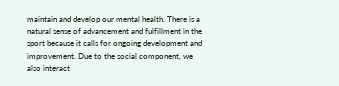maintain and develop our mental health. There is a natural sense of advancement and fulfillment in the sport because it calls for ongoing development and improvement. Due to the social component, we also interact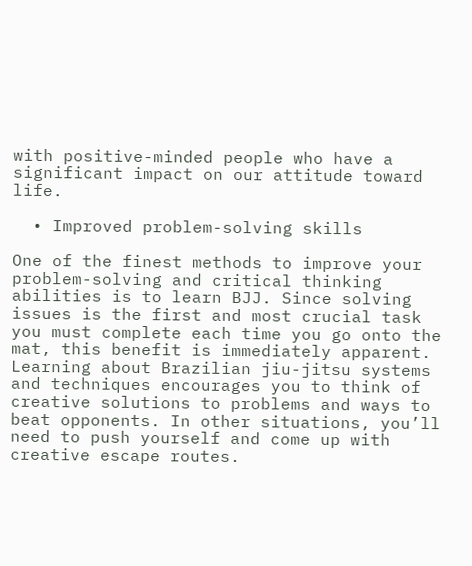with positive-minded people who have a significant impact on our attitude toward life.

  • Improved problem-solving skills

One of the finest methods to improve your problem-solving and critical thinking abilities is to learn BJJ. Since solving issues is the first and most crucial task you must complete each time you go onto the mat, this benefit is immediately apparent. Learning about Brazilian jiu-jitsu systems and techniques encourages you to think of creative solutions to problems and ways to beat opponents. In other situations, you’ll need to push yourself and come up with creative escape routes.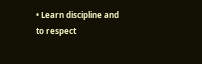• Learn discipline and to respect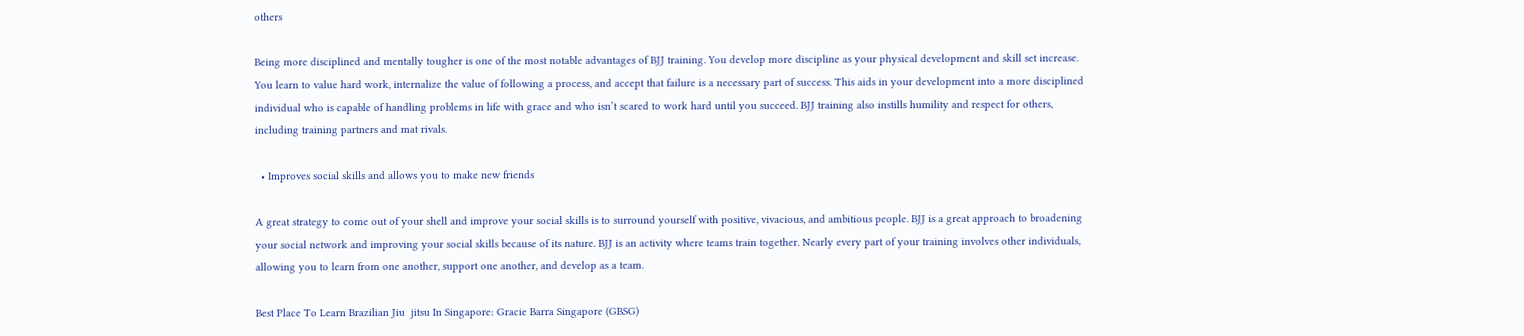others

Being more disciplined and mentally tougher is one of the most notable advantages of BJJ training. You develop more discipline as your physical development and skill set increase. You learn to value hard work, internalize the value of following a process, and accept that failure is a necessary part of success. This aids in your development into a more disciplined individual who is capable of handling problems in life with grace and who isn’t scared to work hard until you succeed. BJJ training also instills humility and respect for others, including training partners and mat rivals.

  • Improves social skills and allows you to make new friends

A great strategy to come out of your shell and improve your social skills is to surround yourself with positive, vivacious, and ambitious people. BJJ is a great approach to broadening your social network and improving your social skills because of its nature. BJJ is an activity where teams train together. Nearly every part of your training involves other individuals, allowing you to learn from one another, support one another, and develop as a team.

Best Place To Learn Brazilian Jiu  jitsu In Singapore: Gracie Barra Singapore (GBSG)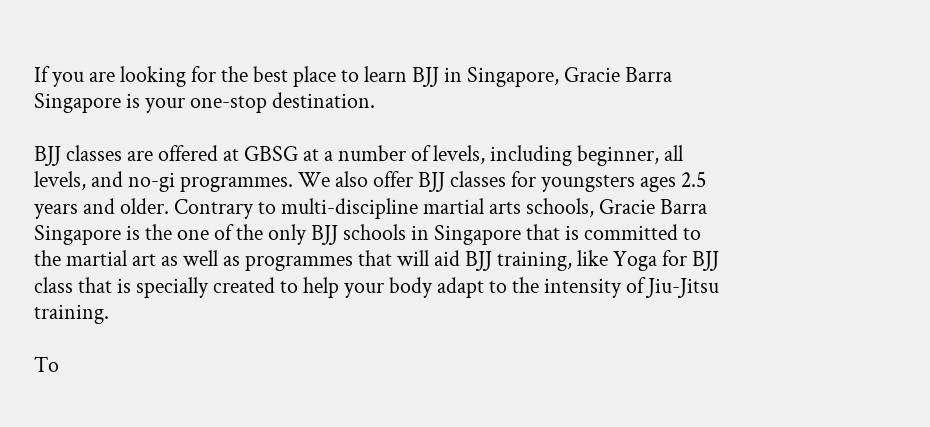If you are looking for the best place to learn BJJ in Singapore, Gracie Barra Singapore is your one-stop destination.

BJJ classes are offered at GBSG at a number of levels, including beginner, all levels, and no-gi programmes. We also offer BJJ classes for youngsters ages 2.5 years and older. Contrary to multi-discipline martial arts schools, Gracie Barra Singapore is the one of the only BJJ schools in Singapore that is committed to the martial art as well as programmes that will aid BJJ training, like Yoga for BJJ class that is specially created to help your body adapt to the intensity of Jiu-Jitsu training.

To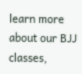learn more about our BJJ classes,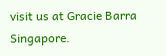visit us at Gracie Barra Singapore.